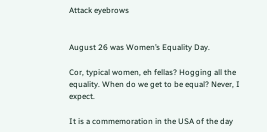Attack eyebrows


August 26 was Women’s Equality Day.

Cor, typical women, eh fellas? Hogging all the equality. When do we get to be equal? Never, I expect.

It is a commemoration in the USA of the day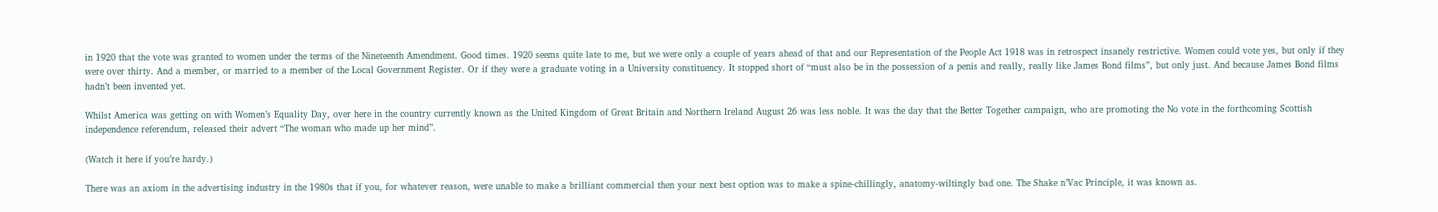in 1920 that the vote was granted to women under the terms of the Nineteenth Amendment. Good times. 1920 seems quite late to me, but we were only a couple of years ahead of that and our Representation of the People Act 1918 was in retrospect insanely restrictive. Women could vote yes, but only if they were over thirty. And a member, or married to a member of the Local Government Register. Or if they were a graduate voting in a University constituency. It stopped short of “must also be in the possession of a penis and really, really like James Bond films”, but only just. And because James Bond films hadn’t been invented yet.

Whilst America was getting on with Women’s Equality Day, over here in the country currently known as the United Kingdom of Great Britain and Northern Ireland August 26 was less noble. It was the day that the Better Together campaign, who are promoting the No vote in the forthcoming Scottish independence referendum, released their advert “The woman who made up her mind”.

(Watch it here if you’re hardy.)

There was an axiom in the advertising industry in the 1980s that if you, for whatever reason, were unable to make a brilliant commercial then your next best option was to make a spine-chillingly, anatomy-wiltingly bad one. The Shake n’Vac Principle, it was known as.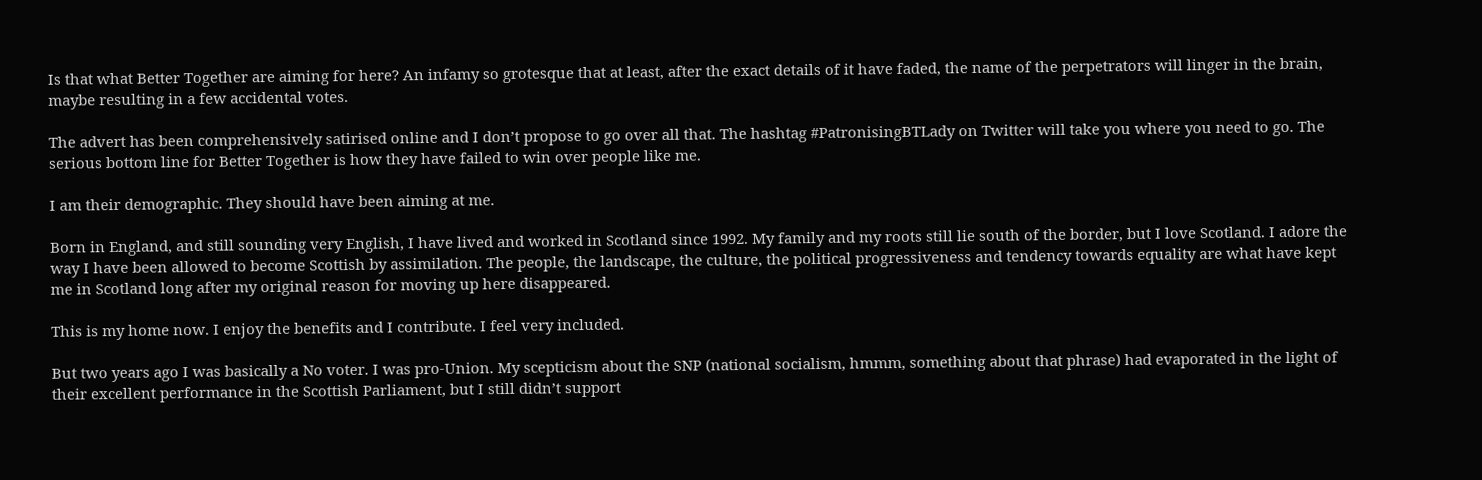Is that what Better Together are aiming for here? An infamy so grotesque that at least, after the exact details of it have faded, the name of the perpetrators will linger in the brain, maybe resulting in a few accidental votes.

The advert has been comprehensively satirised online and I don’t propose to go over all that. The hashtag #PatronisingBTLady on Twitter will take you where you need to go. The serious bottom line for Better Together is how they have failed to win over people like me.

I am their demographic. They should have been aiming at me.

Born in England, and still sounding very English, I have lived and worked in Scotland since 1992. My family and my roots still lie south of the border, but I love Scotland. I adore the way I have been allowed to become Scottish by assimilation. The people, the landscape, the culture, the political progressiveness and tendency towards equality are what have kept me in Scotland long after my original reason for moving up here disappeared.

This is my home now. I enjoy the benefits and I contribute. I feel very included.

But two years ago I was basically a No voter. I was pro-Union. My scepticism about the SNP (national socialism, hmmm, something about that phrase) had evaporated in the light of their excellent performance in the Scottish Parliament, but I still didn’t support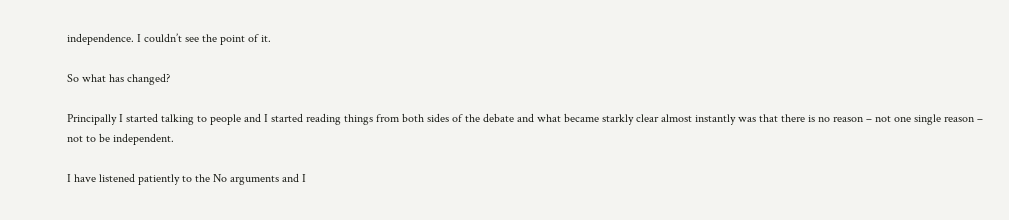independence. I couldn’t see the point of it.

So what has changed?

Principally I started talking to people and I started reading things from both sides of the debate and what became starkly clear almost instantly was that there is no reason – not one single reason – not to be independent.

I have listened patiently to the No arguments and I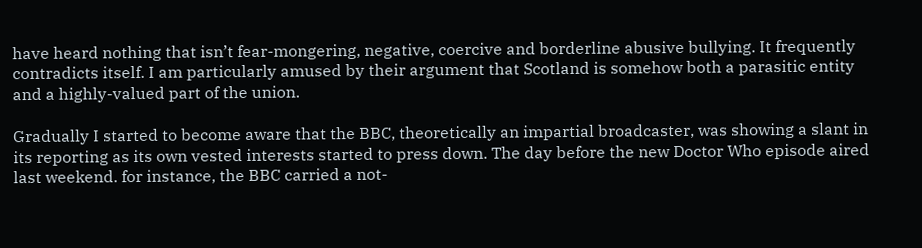have heard nothing that isn’t fear-mongering, negative, coercive and borderline abusive bullying. It frequently contradicts itself. I am particularly amused by their argument that Scotland is somehow both a parasitic entity and a highly-valued part of the union.

Gradually I started to become aware that the BBC, theoretically an impartial broadcaster, was showing a slant in its reporting as its own vested interests started to press down. The day before the new Doctor Who episode aired last weekend. for instance, the BBC carried a not-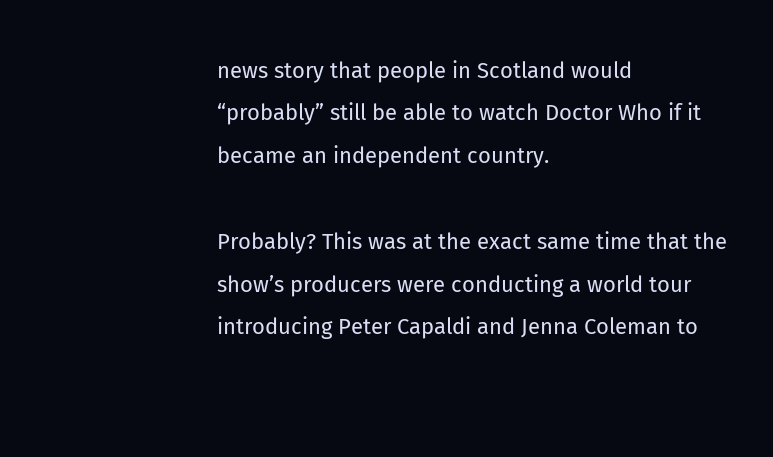news story that people in Scotland would “probably” still be able to watch Doctor Who if it became an independent country.

Probably? This was at the exact same time that the show’s producers were conducting a world tour introducing Peter Capaldi and Jenna Coleman to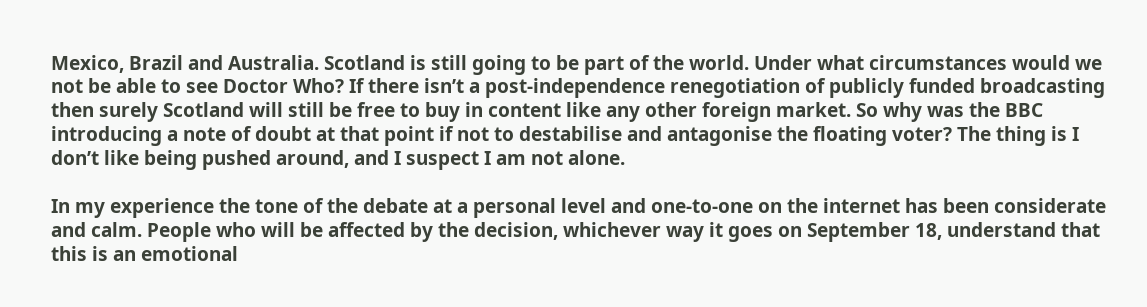Mexico, Brazil and Australia. Scotland is still going to be part of the world. Under what circumstances would we not be able to see Doctor Who? If there isn’t a post-independence renegotiation of publicly funded broadcasting then surely Scotland will still be free to buy in content like any other foreign market. So why was the BBC introducing a note of doubt at that point if not to destabilise and antagonise the floating voter? The thing is I don’t like being pushed around, and I suspect I am not alone.

In my experience the tone of the debate at a personal level and one-to-one on the internet has been considerate and calm. People who will be affected by the decision, whichever way it goes on September 18, understand that this is an emotional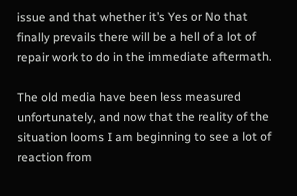issue and that whether it’s Yes or No that finally prevails there will be a hell of a lot of repair work to do in the immediate aftermath.

The old media have been less measured unfortunately, and now that the reality of the situation looms I am beginning to see a lot of reaction from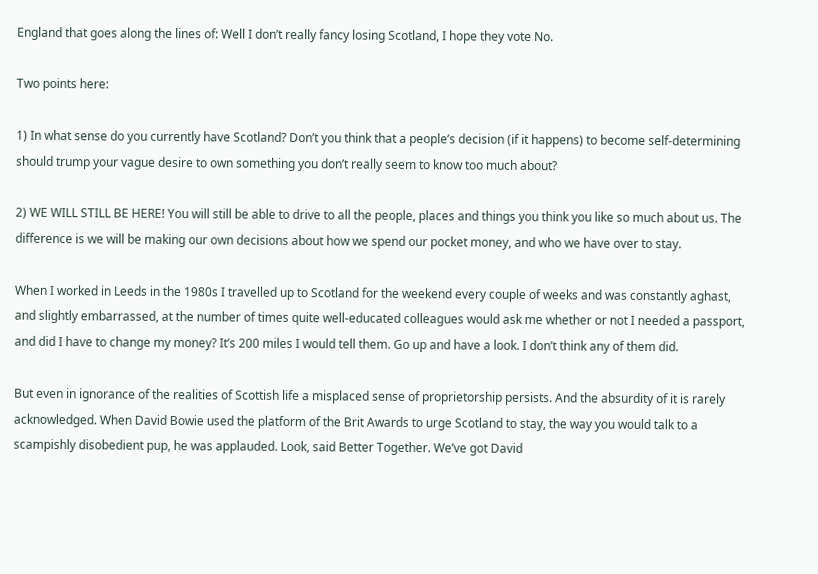England that goes along the lines of: Well I don’t really fancy losing Scotland, I hope they vote No.

Two points here:

1) In what sense do you currently have Scotland? Don’t you think that a people’s decision (if it happens) to become self-determining should trump your vague desire to own something you don’t really seem to know too much about?

2) WE WILL STILL BE HERE! You will still be able to drive to all the people, places and things you think you like so much about us. The difference is we will be making our own decisions about how we spend our pocket money, and who we have over to stay.

When I worked in Leeds in the 1980s I travelled up to Scotland for the weekend every couple of weeks and was constantly aghast, and slightly embarrassed, at the number of times quite well-educated colleagues would ask me whether or not I needed a passport, and did I have to change my money? It’s 200 miles I would tell them. Go up and have a look. I don’t think any of them did.

But even in ignorance of the realities of Scottish life a misplaced sense of proprietorship persists. And the absurdity of it is rarely acknowledged. When David Bowie used the platform of the Brit Awards to urge Scotland to stay, the way you would talk to a scampishly disobedient pup, he was applauded. Look, said Better Together. We’ve got David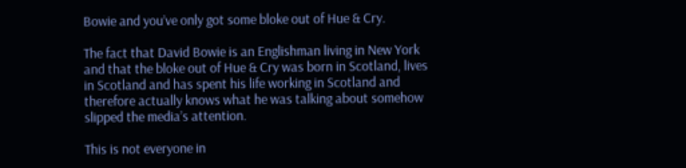Bowie and you’ve only got some bloke out of Hue & Cry.

The fact that David Bowie is an Englishman living in New York and that the bloke out of Hue & Cry was born in Scotland, lives in Scotland and has spent his life working in Scotland and therefore actually knows what he was talking about somehow slipped the media’s attention.

This is not everyone in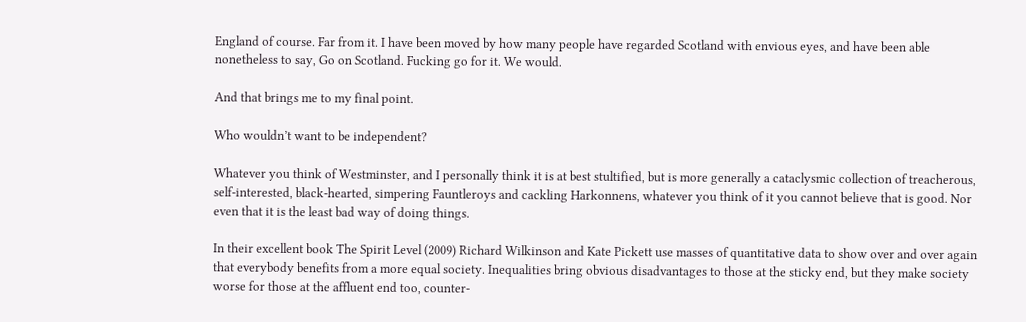England of course. Far from it. I have been moved by how many people have regarded Scotland with envious eyes, and have been able nonetheless to say, Go on Scotland. Fucking go for it. We would.

And that brings me to my final point.

Who wouldn’t want to be independent?

Whatever you think of Westminster, and I personally think it is at best stultified, but is more generally a cataclysmic collection of treacherous, self-interested, black-hearted, simpering Fauntleroys and cackling Harkonnens, whatever you think of it you cannot believe that is good. Nor even that it is the least bad way of doing things.

In their excellent book The Spirit Level (2009) Richard Wilkinson and Kate Pickett use masses of quantitative data to show over and over again that everybody benefits from a more equal society. Inequalities bring obvious disadvantages to those at the sticky end, but they make society worse for those at the affluent end too, counter-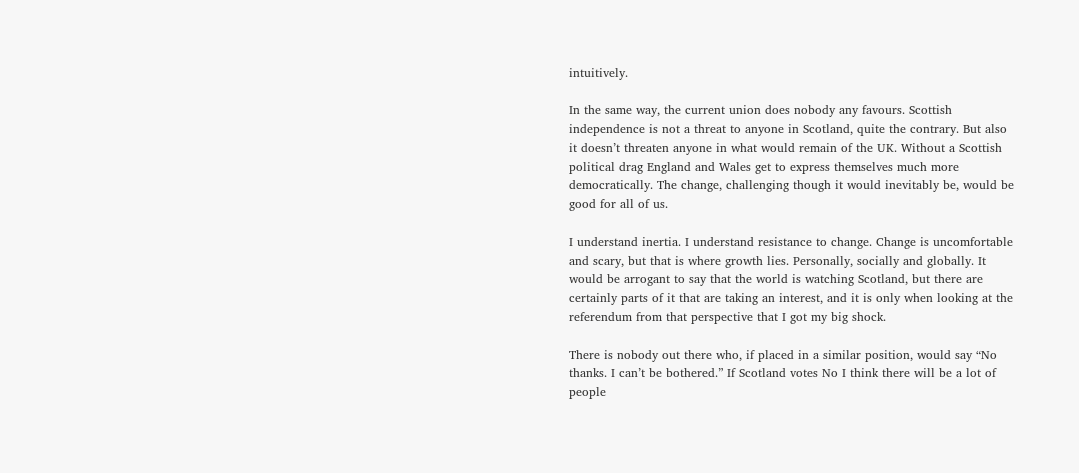intuitively.

In the same way, the current union does nobody any favours. Scottish independence is not a threat to anyone in Scotland, quite the contrary. But also it doesn’t threaten anyone in what would remain of the UK. Without a Scottish political drag England and Wales get to express themselves much more democratically. The change, challenging though it would inevitably be, would be good for all of us.

I understand inertia. I understand resistance to change. Change is uncomfortable and scary, but that is where growth lies. Personally, socially and globally. It would be arrogant to say that the world is watching Scotland, but there are certainly parts of it that are taking an interest, and it is only when looking at the referendum from that perspective that I got my big shock.

There is nobody out there who, if placed in a similar position, would say “No thanks. I can’t be bothered.” If Scotland votes No I think there will be a lot of people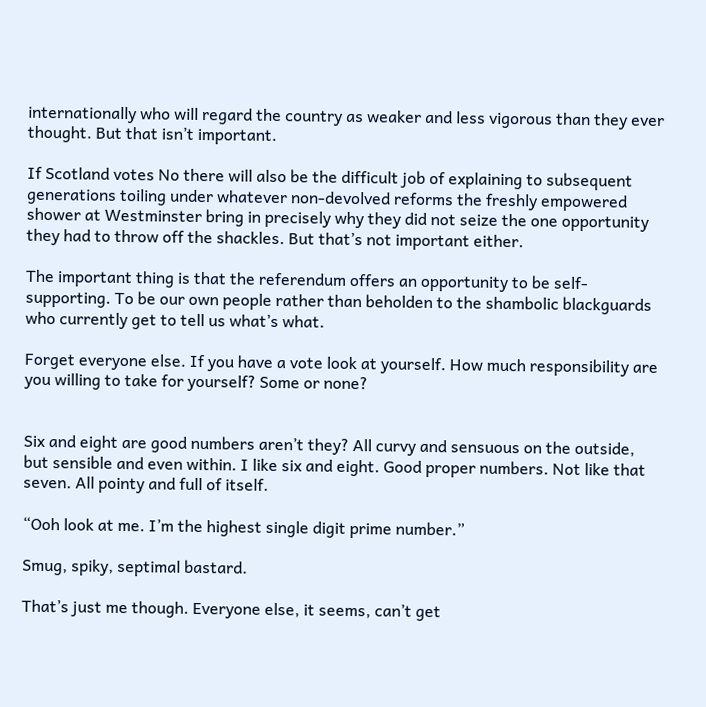internationally who will regard the country as weaker and less vigorous than they ever thought. But that isn’t important.

If Scotland votes No there will also be the difficult job of explaining to subsequent generations toiling under whatever non-devolved reforms the freshly empowered shower at Westminster bring in precisely why they did not seize the one opportunity they had to throw off the shackles. But that’s not important either.

The important thing is that the referendum offers an opportunity to be self-supporting. To be our own people rather than beholden to the shambolic blackguards who currently get to tell us what’s what.

Forget everyone else. If you have a vote look at yourself. How much responsibility are you willing to take for yourself? Some or none?


Six and eight are good numbers aren’t they? All curvy and sensuous on the outside, but sensible and even within. I like six and eight. Good proper numbers. Not like that seven. All pointy and full of itself.

“Ooh look at me. I’m the highest single digit prime number.”

Smug, spiky, septimal bastard.

That’s just me though. Everyone else, it seems, can’t get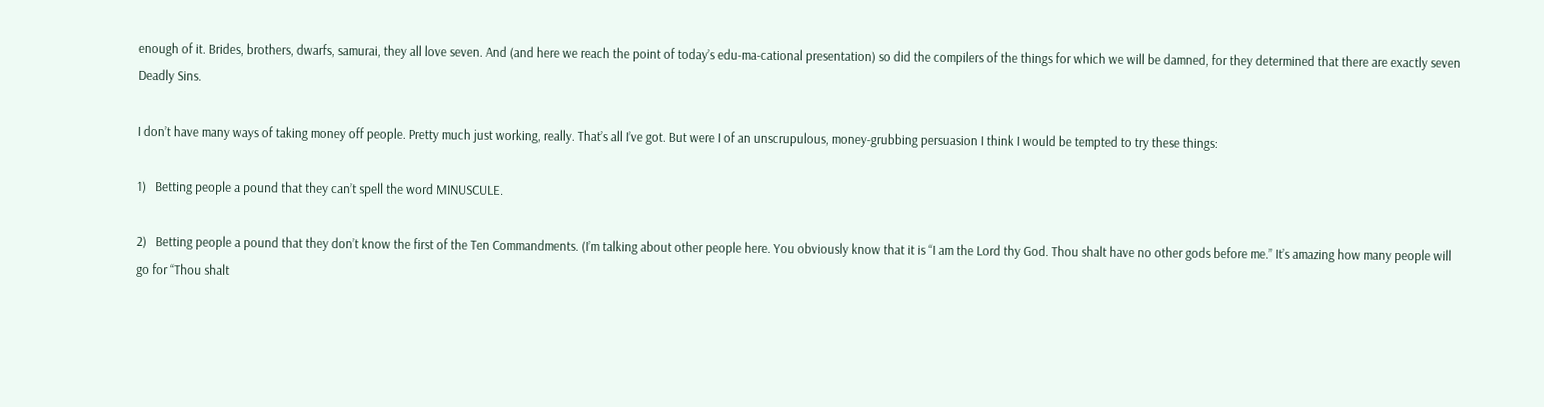enough of it. Brides, brothers, dwarfs, samurai, they all love seven. And (and here we reach the point of today’s edu-ma-cational presentation) so did the compilers of the things for which we will be damned, for they determined that there are exactly seven Deadly Sins.

I don’t have many ways of taking money off people. Pretty much just working, really. That’s all I’ve got. But were I of an unscrupulous, money-grubbing persuasion I think I would be tempted to try these things:

1)   Betting people a pound that they can’t spell the word MINUSCULE.

2)   Betting people a pound that they don’t know the first of the Ten Commandments. (I’m talking about other people here. You obviously know that it is “I am the Lord thy God. Thou shalt have no other gods before me.” It’s amazing how many people will go for “Thou shalt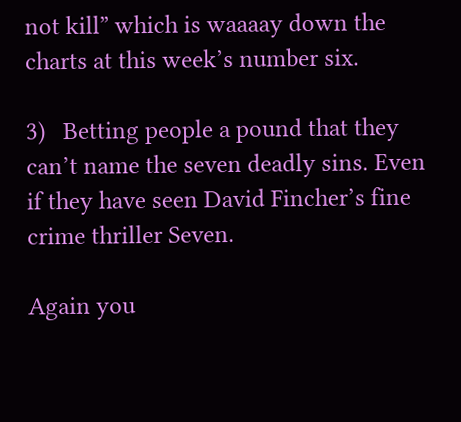not kill” which is waaaay down the charts at this week’s number six.

3)   Betting people a pound that they can’t name the seven deadly sins. Even if they have seen David Fincher’s fine crime thriller Seven.

Again you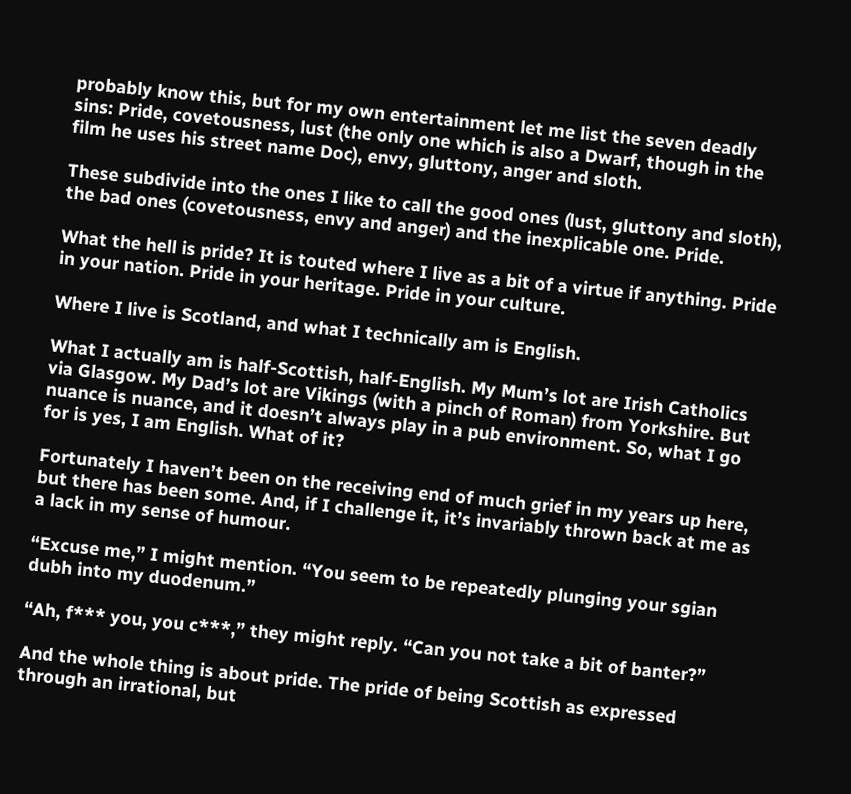probably know this, but for my own entertainment let me list the seven deadly sins: Pride, covetousness, lust (the only one which is also a Dwarf, though in the film he uses his street name Doc), envy, gluttony, anger and sloth.

These subdivide into the ones I like to call the good ones (lust, gluttony and sloth), the bad ones (covetousness, envy and anger) and the inexplicable one. Pride.

What the hell is pride? It is touted where I live as a bit of a virtue if anything. Pride in your nation. Pride in your heritage. Pride in your culture.

Where I live is Scotland, and what I technically am is English.

What I actually am is half-Scottish, half-English. My Mum’s lot are Irish Catholics via Glasgow. My Dad’s lot are Vikings (with a pinch of Roman) from Yorkshire. But nuance is nuance, and it doesn’t always play in a pub environment. So, what I go for is yes, I am English. What of it?

Fortunately I haven’t been on the receiving end of much grief in my years up here, but there has been some. And, if I challenge it, it’s invariably thrown back at me as a lack in my sense of humour.

“Excuse me,” I might mention. “You seem to be repeatedly plunging your sgian dubh into my duodenum.”

“Ah, f*** you, you c***,” they might reply. “Can you not take a bit of banter?”

And the whole thing is about pride. The pride of being Scottish as expressed through an irrational, but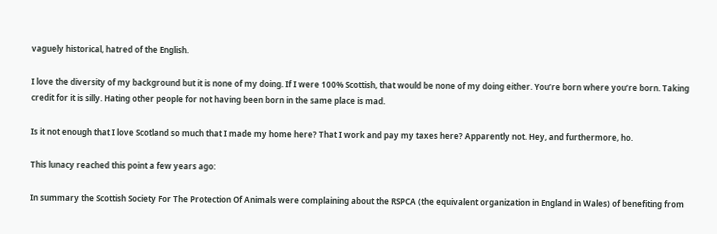vaguely historical, hatred of the English.

I love the diversity of my background but it is none of my doing. If I were 100% Scottish, that would be none of my doing either. You’re born where you’re born. Taking credit for it is silly. Hating other people for not having been born in the same place is mad.

Is it not enough that I love Scotland so much that I made my home here? That I work and pay my taxes here? Apparently not. Hey, and furthermore, ho.

This lunacy reached this point a few years ago:

In summary the Scottish Society For The Protection Of Animals were complaining about the RSPCA (the equivalent organization in England in Wales) of benefiting from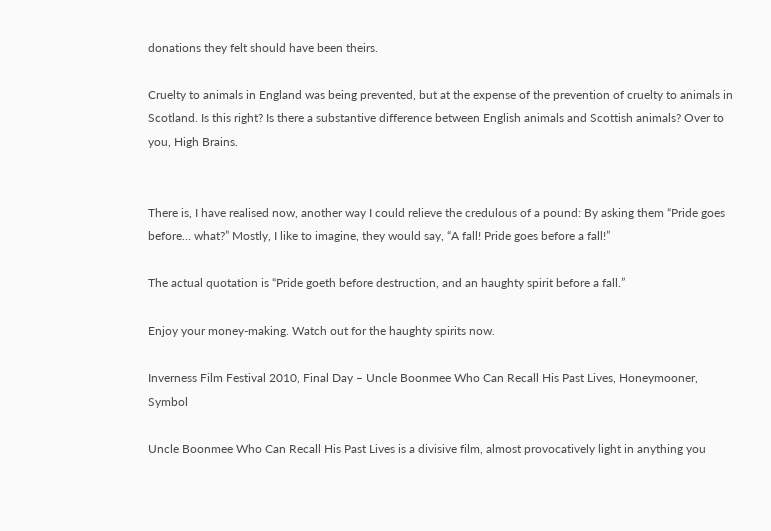donations they felt should have been theirs.

Cruelty to animals in England was being prevented, but at the expense of the prevention of cruelty to animals in Scotland. Is this right? Is there a substantive difference between English animals and Scottish animals? Over to you, High Brains.


There is, I have realised now, another way I could relieve the credulous of a pound: By asking them “Pride goes before… what?” Mostly, I like to imagine, they would say, “A fall! Pride goes before a fall!”

The actual quotation is “Pride goeth before destruction, and an haughty spirit before a fall.”

Enjoy your money-making. Watch out for the haughty spirits now.

Inverness Film Festival 2010, Final Day – Uncle Boonmee Who Can Recall His Past Lives, Honeymooner, Symbol

Uncle Boonmee Who Can Recall His Past Lives is a divisive film, almost provocatively light in anything you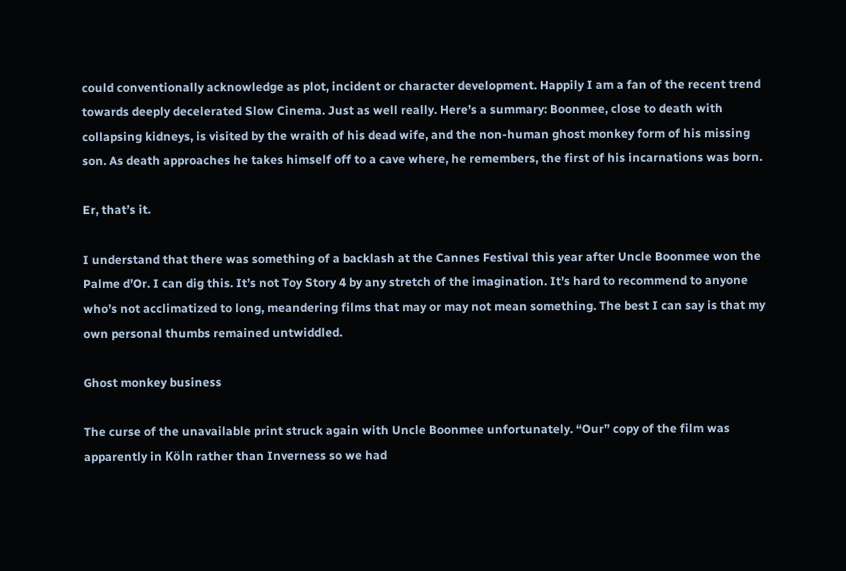could conventionally acknowledge as plot, incident or character development. Happily I am a fan of the recent trend towards deeply decelerated Slow Cinema. Just as well really. Here’s a summary: Boonmee, close to death with collapsing kidneys, is visited by the wraith of his dead wife, and the non-human ghost monkey form of his missing son. As death approaches he takes himself off to a cave where, he remembers, the first of his incarnations was born.

Er, that’s it.

I understand that there was something of a backlash at the Cannes Festival this year after Uncle Boonmee won the Palme d’Or. I can dig this. It’s not Toy Story 4 by any stretch of the imagination. It’s hard to recommend to anyone who’s not acclimatized to long, meandering films that may or may not mean something. The best I can say is that my own personal thumbs remained untwiddled.

Ghost monkey business

The curse of the unavailable print struck again with Uncle Boonmee unfortunately. “Our” copy of the film was apparently in Köln rather than Inverness so we had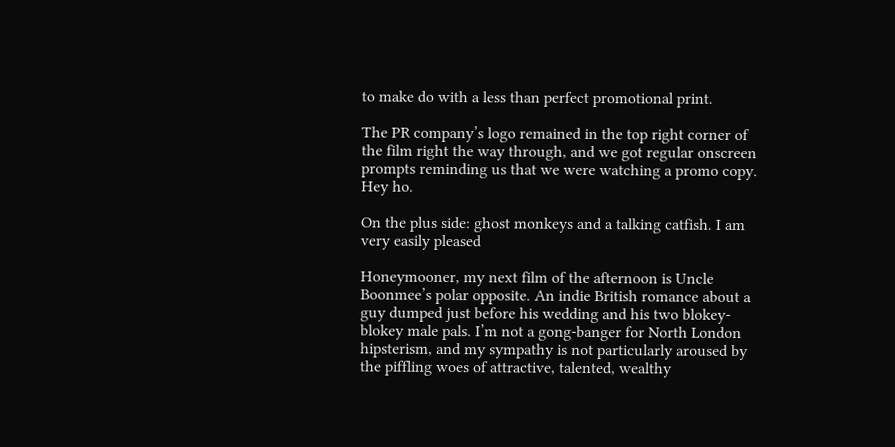to make do with a less than perfect promotional print.

The PR company’s logo remained in the top right corner of the film right the way through, and we got regular onscreen prompts reminding us that we were watching a promo copy. Hey ho.

On the plus side: ghost monkeys and a talking catfish. I am very easily pleased

Honeymooner, my next film of the afternoon is Uncle Boonmee’s polar opposite. An indie British romance about a guy dumped just before his wedding and his two blokey-blokey male pals. I’m not a gong-banger for North London hipsterism, and my sympathy is not particularly aroused by the piffling woes of attractive, talented, wealthy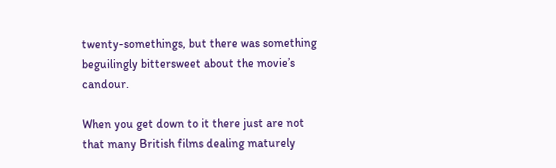twenty-somethings, but there was something beguilingly bittersweet about the movie’s candour.

When you get down to it there just are not that many British films dealing maturely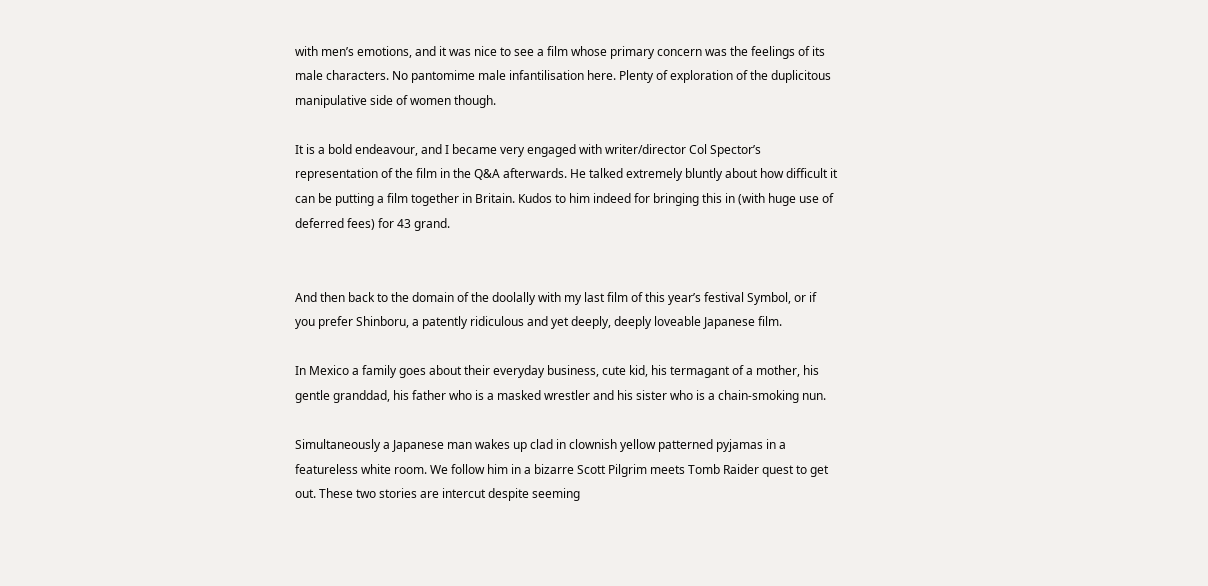with men’s emotions, and it was nice to see a film whose primary concern was the feelings of its male characters. No pantomime male infantilisation here. Plenty of exploration of the duplicitous manipulative side of women though.

It is a bold endeavour, and I became very engaged with writer/director Col Spector’s representation of the film in the Q&A afterwards. He talked extremely bluntly about how difficult it can be putting a film together in Britain. Kudos to him indeed for bringing this in (with huge use of deferred fees) for 43 grand.


And then back to the domain of the doolally with my last film of this year’s festival Symbol, or if you prefer Shinboru, a patently ridiculous and yet deeply, deeply loveable Japanese film.

In Mexico a family goes about their everyday business, cute kid, his termagant of a mother, his gentle granddad, his father who is a masked wrestler and his sister who is a chain-smoking nun.

Simultaneously a Japanese man wakes up clad in clownish yellow patterned pyjamas in a featureless white room. We follow him in a bizarre Scott Pilgrim meets Tomb Raider quest to get out. These two stories are intercut despite seeming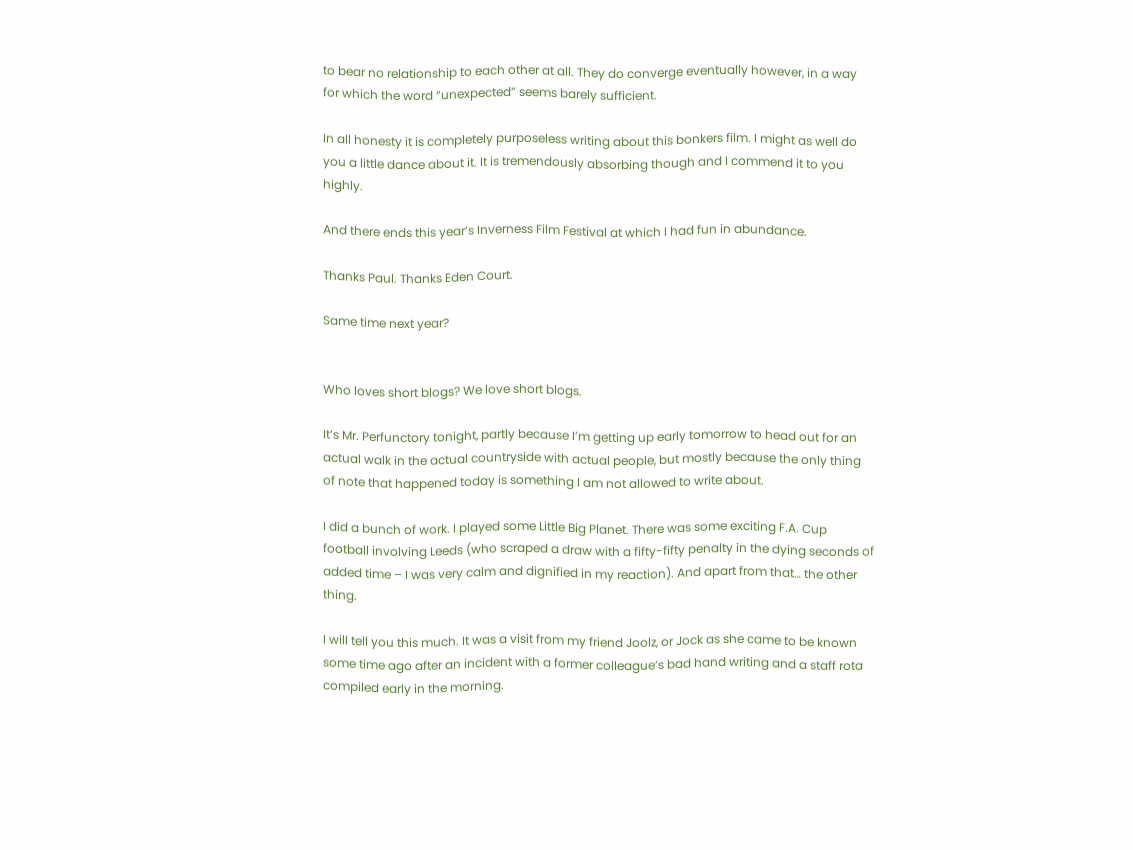to bear no relationship to each other at all. They do converge eventually however, in a way for which the word “unexpected” seems barely sufficient.

In all honesty it is completely purposeless writing about this bonkers film. I might as well do you a little dance about it. It is tremendously absorbing though and I commend it to you highly.

And there ends this year’s Inverness Film Festival at which I had fun in abundance.

Thanks Paul. Thanks Eden Court.

Same time next year?


Who loves short blogs? We love short blogs.

It’s Mr. Perfunctory tonight, partly because I’m getting up early tomorrow to head out for an actual walk in the actual countryside with actual people, but mostly because the only thing of note that happened today is something I am not allowed to write about.

I did a bunch of work. I played some Little Big Planet. There was some exciting F.A. Cup football involving Leeds (who scraped a draw with a fifty-fifty penalty in the dying seconds of added time – I was very calm and dignified in my reaction). And apart from that… the other thing.

I will tell you this much. It was a visit from my friend Joolz, or Jock as she came to be known some time ago after an incident with a former colleague’s bad hand writing and a staff rota compiled early in the morning.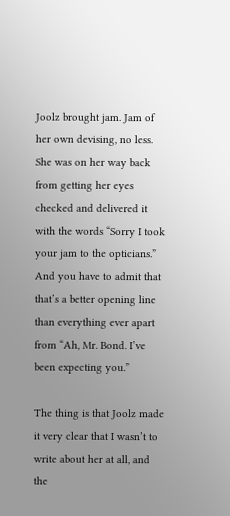Joolz brought jam. Jam of her own devising, no less. She was on her way back from getting her eyes checked and delivered it with the words “Sorry I took your jam to the opticians.” And you have to admit that that’s a better opening line than everything ever apart from “Ah, Mr. Bond. I’ve been expecting you.”

The thing is that Joolz made it very clear that I wasn’t to write about her at all, and the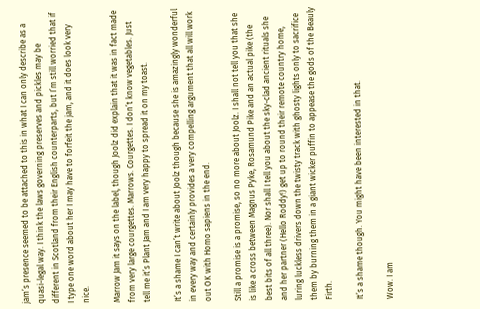jam’s presence seemed to be attached to this in what I can only describe as a quasi-legal way. I think the laws governing preserves and pickles may be different in Scotland from their English counterparts, but I’m still worried that if I type one word about her I may have to forfeit the jam, and it does look very nice.

Marrow Jam it says on the label, though Joolz did explain that it was in fact made from very large courgettes. Marrows. Courgettes. I don’t know vegetables. Just tell me it’s Plant Jam and I am very happy to spread it on my toast.

It’s a shame I can’t write about Joolz though because she is amazingly wonderful in every way and certainly provides a very compelling argument that all will work out OK with Homo sapiens in the end.

Still a promise is a promise, so no more about Joolz. I shall not tell you that she is like a cross between Magnus Pyke, Rosamund Pike and an actual pike (the best bits of all three). Nor shall I tell you about the sky-clad ancient rituals she and her partner (Hello Roddy!) get up to round their remote country home, luring luckless drivers down the twisty track with ghosty lights only to sacrifice them by burning them in a giant wicker puffin to appease the gods of the Beauly Firth.

It’s a shame though. You might have been interested in that.

Wow. I am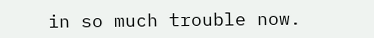in so much trouble now.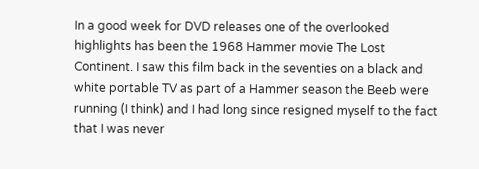In a good week for DVD releases one of the overlooked highlights has been the 1968 Hammer movie The Lost Continent. I saw this film back in the seventies on a black and white portable TV as part of a Hammer season the Beeb were running (I think) and I had long since resigned myself to the fact that I was never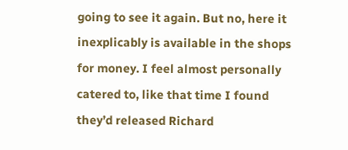going to see it again. But no, here it inexplicably is available in the shops for money. I feel almost personally catered to, like that time I found they’d released Richard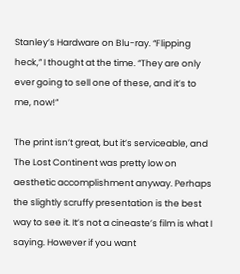Stanley’s Hardware on Blu-ray. “Flipping heck,” I thought at the time. “They are only ever going to sell one of these, and it’s to me, now!”

The print isn’t great, but it’s serviceable, and The Lost Continent was pretty low on aesthetic accomplishment anyway. Perhaps the slightly scruffy presentation is the best way to see it. It’s not a cineaste’s film is what I saying. However if you want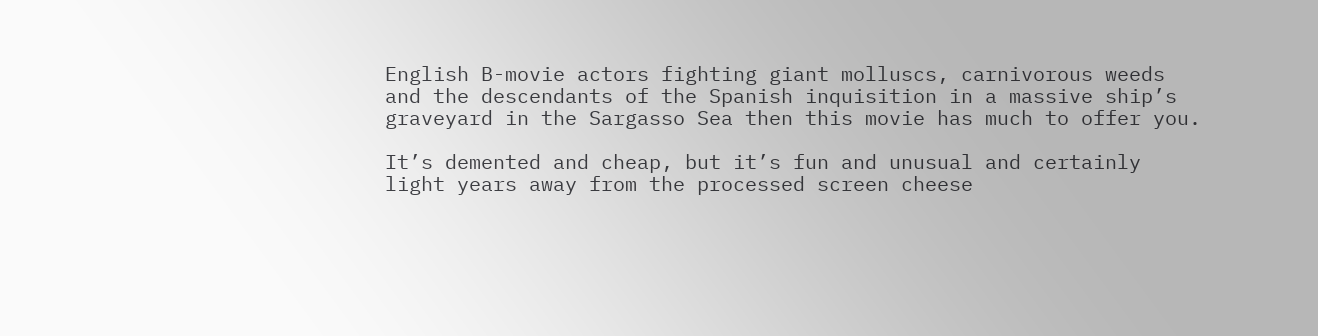English B-movie actors fighting giant molluscs, carnivorous weeds and the descendants of the Spanish inquisition in a massive ship’s graveyard in the Sargasso Sea then this movie has much to offer you.

It’s demented and cheap, but it’s fun and unusual and certainly light years away from the processed screen cheese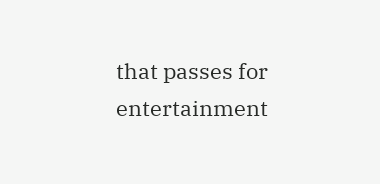that passes for entertainment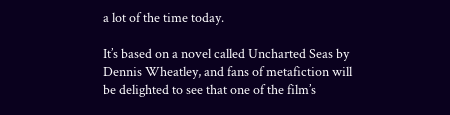a lot of the time today.

It’s based on a novel called Uncharted Seas by Dennis Wheatley, and fans of metafiction will be delighted to see that one of the film’s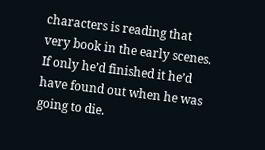characters is reading that very book in the early scenes. If only he’d finished it he’d have found out when he was going to die.